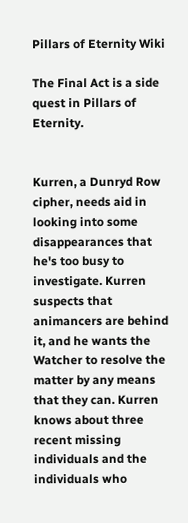Pillars of Eternity Wiki

The Final Act is a side quest in Pillars of Eternity.


Kurren, a Dunryd Row cipher, needs aid in looking into some disappearances that he's too busy to investigate. Kurren suspects that animancers are behind it, and he wants the Watcher to resolve the matter by any means that they can. Kurren knows about three recent missing individuals and the individuals who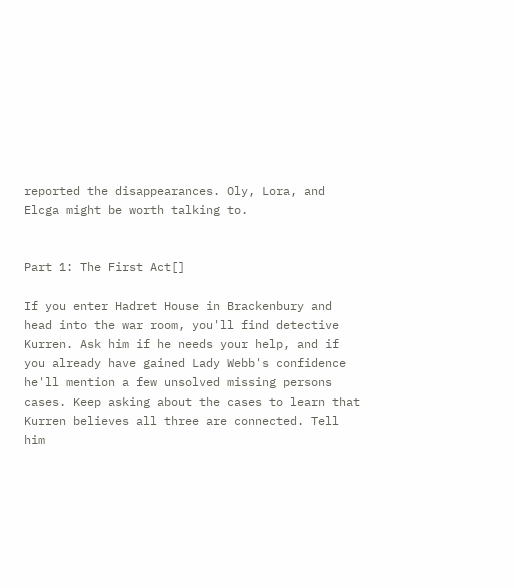reported the disappearances. Oly, Lora, and Elcga might be worth talking to.


Part 1: The First Act[]

If you enter Hadret House in Brackenbury and head into the war room, you'll find detective Kurren. Ask him if he needs your help, and if you already have gained Lady Webb's confidence he'll mention a few unsolved missing persons cases. Keep asking about the cases to learn that Kurren believes all three are connected. Tell him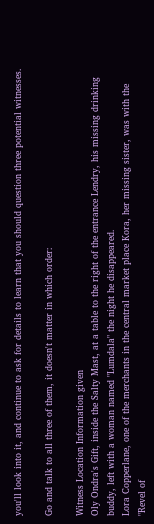you'll look into it, and continue to ask for details to learn that you should question three potential witnesses.

Go and talk to all three of them, it doesn't matter in which order:

Witness Location Information given
Oly Ondra's Gift, inside the Salty Mast, at a table to the right of the entrance Lendry, his missing drinking buddy, left with a woman named "Lumdala" the night he disappeared.
Lora Copperlane, one of the merchants in the central market place Kora, her missing sister, was with the "Revel of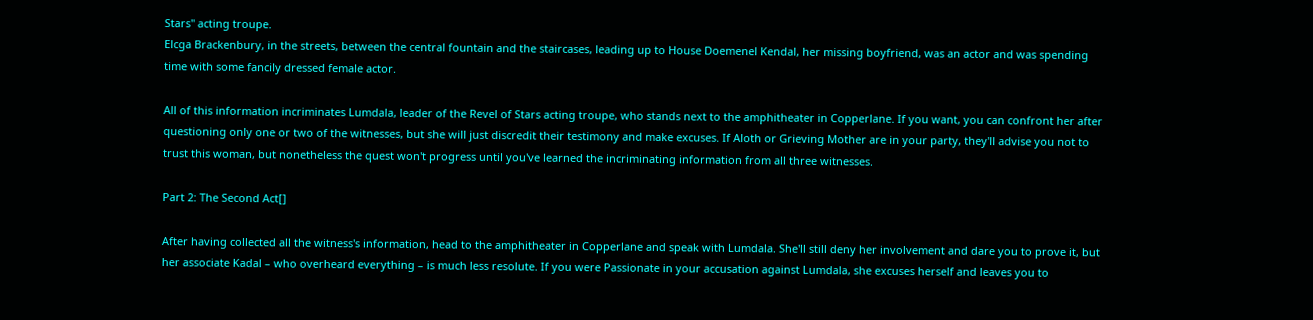Stars" acting troupe.
Elcga Brackenbury, in the streets, between the central fountain and the staircases, leading up to House Doemenel Kendal, her missing boyfriend, was an actor and was spending time with some fancily dressed female actor.

All of this information incriminates Lumdala, leader of the Revel of Stars acting troupe, who stands next to the amphitheater in Copperlane. If you want, you can confront her after questioning only one or two of the witnesses, but she will just discredit their testimony and make excuses. If Aloth or Grieving Mother are in your party, they'll advise you not to trust this woman, but nonetheless the quest won't progress until you've learned the incriminating information from all three witnesses.

Part 2: The Second Act[]

After having collected all the witness's information, head to the amphitheater in Copperlane and speak with Lumdala. She'll still deny her involvement and dare you to prove it, but her associate Kadal – who overheard everything – is much less resolute. If you were Passionate in your accusation against Lumdala, she excuses herself and leaves you to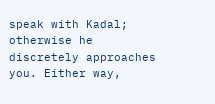speak with Kadal; otherwise he discretely approaches you. Either way,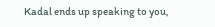Kadal ends up speaking to you,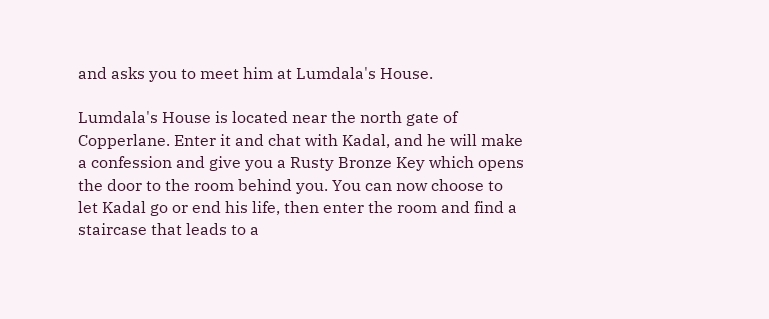and asks you to meet him at Lumdala's House.

Lumdala's House is located near the north gate of Copperlane. Enter it and chat with Kadal, and he will make a confession and give you a Rusty Bronze Key which opens the door to the room behind you. You can now choose to let Kadal go or end his life, then enter the room and find a staircase that leads to a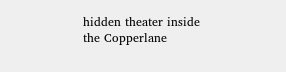hidden theater inside the Copperlane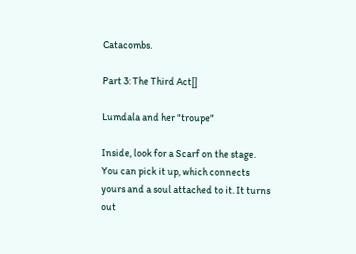Catacombs.

Part 3: The Third Act[]

Lumdala and her "troupe"

Inside, look for a Scarf on the stage. You can pick it up, which connects yours and a soul attached to it. It turns out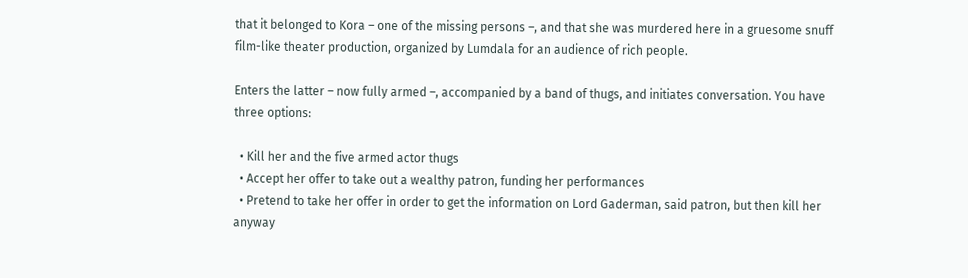that it belonged to Kora – one of the missing persons –, and that she was murdered here in a gruesome snuff film-like theater production, organized by Lumdala for an audience of rich people.

Enters the latter – now fully armed –, accompanied by a band of thugs, and initiates conversation. You have three options:

  • Kill her and the five armed actor thugs
  • Accept her offer to take out a wealthy patron, funding her performances
  • Pretend to take her offer in order to get the information on Lord Gaderman, said patron, but then kill her anyway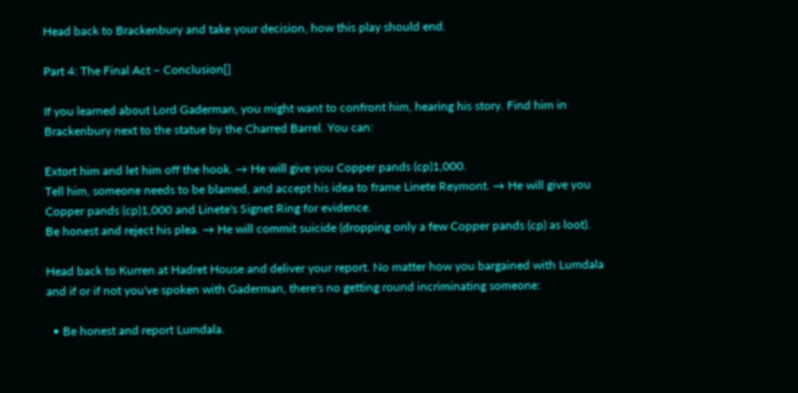Head back to Brackenbury and take your decision, how this play should end.

Part 4: The Final Act – Conclusion[]

If you learned about Lord Gaderman, you might want to confront him, hearing his story. Find him in Brackenbury next to the statue by the Charred Barrel. You can:

Extort him and let him off the hook. → He will give you Copper pands (cp)1,000.
Tell him, someone needs to be blamed, and accept his idea to frame Linete Reymont. → He will give you Copper pands (cp)1,000 and Linete's Signet Ring for evidence.
Be honest and reject his plea. → He will commit suicide (dropping only a few Copper pands (cp) as loot).

Head back to Kurren at Hadret House and deliver your report. No matter how you bargained with Lumdala and if or if not you've spoken with Gaderman, there's no getting round incriminating someone:

  • Be honest and report Lumdala.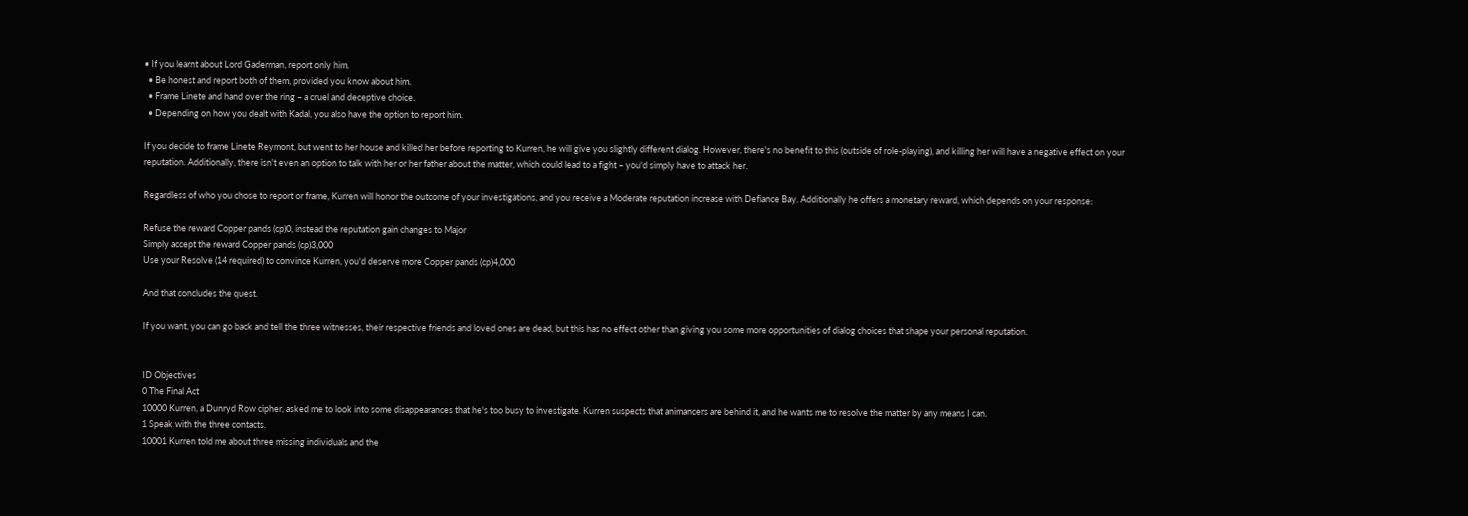• If you learnt about Lord Gaderman, report only him.
  • Be honest and report both of them, provided you know about him.
  • Frame Linete and hand over the ring – a cruel and deceptive choice.
  • Depending on how you dealt with Kadal, you also have the option to report him.

If you decide to frame Linete Reymont, but went to her house and killed her before reporting to Kurren, he will give you slightly different dialog. However, there's no benefit to this (outside of role-playing), and killing her will have a negative effect on your reputation. Additionally, there isn't even an option to talk with her or her father about the matter, which could lead to a fight – you'd simply have to attack her.

Regardless of who you chose to report or frame, Kurren will honor the outcome of your investigations, and you receive a Moderate reputation increase with Defiance Bay. Additionally he offers a monetary reward, which depends on your response:

Refuse the reward Copper pands (cp)0, instead the reputation gain changes to Major
Simply accept the reward Copper pands (cp)3,000
Use your Resolve (14 required) to convince Kurren, you'd deserve more Copper pands (cp)4,000

And that concludes the quest.

If you want, you can go back and tell the three witnesses, their respective friends and loved ones are dead, but this has no effect other than giving you some more opportunities of dialog choices that shape your personal reputation.


ID Objectives
0 The Final Act
10000 Kurren, a Dunryd Row cipher, asked me to look into some disappearances that he's too busy to investigate. Kurren suspects that animancers are behind it, and he wants me to resolve the matter by any means I can.
1 Speak with the three contacts.
10001 Kurren told me about three missing individuals and the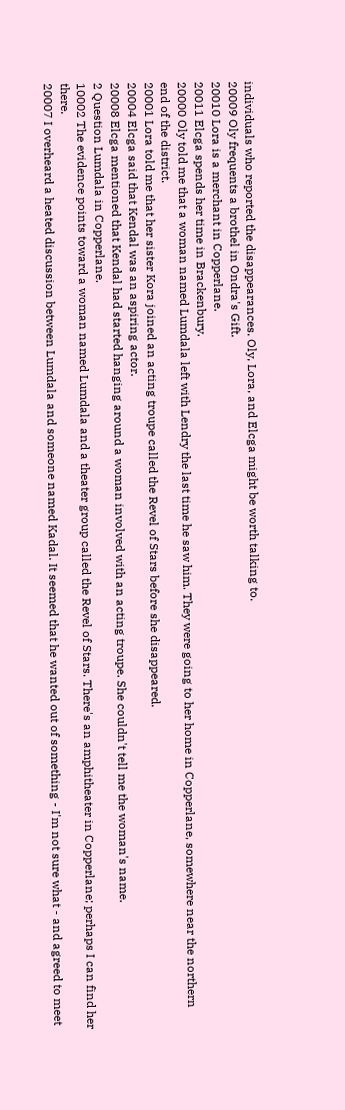individuals who reported the disappearances. Oly, Lora, and Elcga might be worth talking to.
20009 Oly frequents a brothel in Ondra's Gift.
20010 Lora is a merchant in Copperlane.
20011 Elcga spends her time in Brackenbury.
20000 Oly told me that a woman named Lumdala left with Lendry the last time he saw him. They were going to her home in Copperlane, somewhere near the northern end of the district.
20001 Lora told me that her sister Kora joined an acting troupe called the Revel of Stars before she disappeared.
20004 Elcga said that Kendal was an aspiring actor.
20008 Elcga mentioned that Kendal had started hanging around a woman involved with an acting troupe. She couldn't tell me the woman's name.
2 Question Lumdala in Copperlane.
10002 The evidence points toward a woman named Lumdala and a theater group called the Revel of Stars. There's an amphitheater in Copperlane; perhaps I can find her there.
20007 I overheard a heated discussion between Lumdala and someone named Kadal. It seemed that he wanted out of something - I'm not sure what - and agreed to meet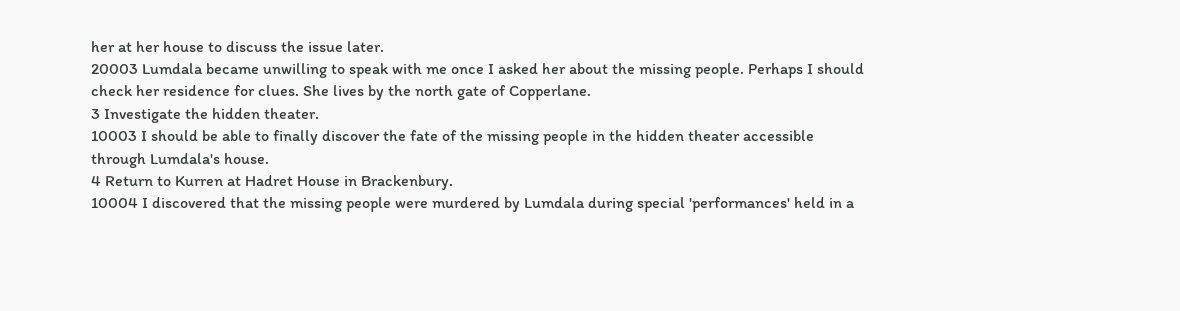her at her house to discuss the issue later.
20003 Lumdala became unwilling to speak with me once I asked her about the missing people. Perhaps I should check her residence for clues. She lives by the north gate of Copperlane.
3 Investigate the hidden theater.
10003 I should be able to finally discover the fate of the missing people in the hidden theater accessible through Lumdala's house.
4 Return to Kurren at Hadret House in Brackenbury.
10004 I discovered that the missing people were murdered by Lumdala during special 'performances' held in a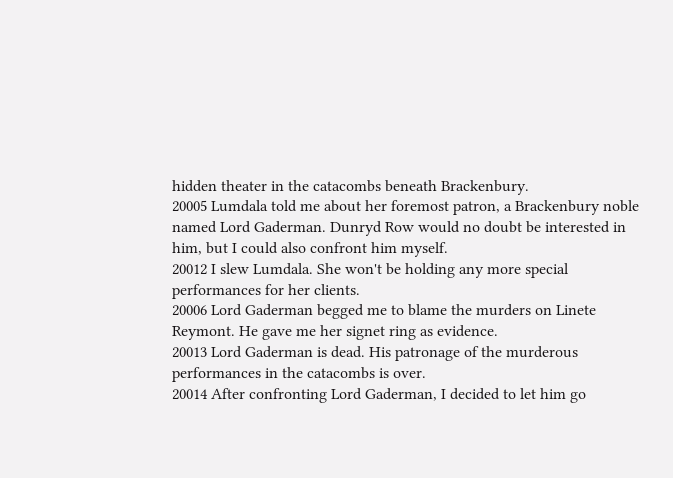hidden theater in the catacombs beneath Brackenbury.
20005 Lumdala told me about her foremost patron, a Brackenbury noble named Lord Gaderman. Dunryd Row would no doubt be interested in him, but I could also confront him myself.
20012 I slew Lumdala. She won't be holding any more special performances for her clients.
20006 Lord Gaderman begged me to blame the murders on Linete Reymont. He gave me her signet ring as evidence.
20013 Lord Gaderman is dead. His patronage of the murderous performances in the catacombs is over.
20014 After confronting Lord Gaderman, I decided to let him go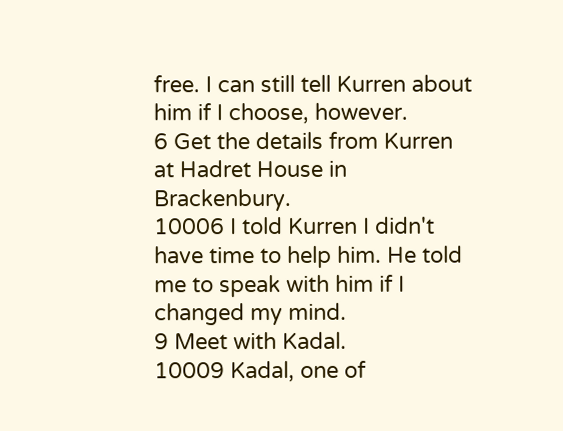free. I can still tell Kurren about him if I choose, however.
6 Get the details from Kurren at Hadret House in Brackenbury.
10006 I told Kurren I didn't have time to help him. He told me to speak with him if I changed my mind.
9 Meet with Kadal.
10009 Kadal, one of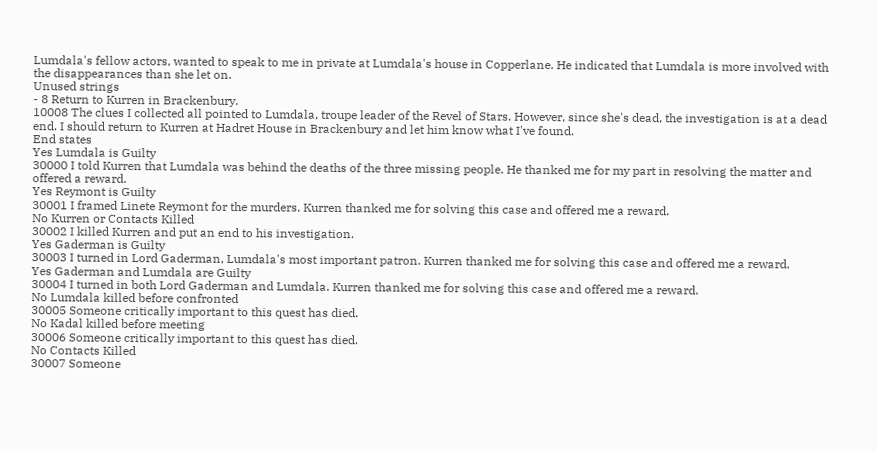Lumdala's fellow actors, wanted to speak to me in private at Lumdala's house in Copperlane. He indicated that Lumdala is more involved with the disappearances than she let on.
Unused strings
- 8 Return to Kurren in Brackenbury.
10008 The clues I collected all pointed to Lumdala, troupe leader of the Revel of Stars. However, since she's dead, the investigation is at a dead end. I should return to Kurren at Hadret House in Brackenbury and let him know what I've found.
End states
Yes Lumdala is Guilty
30000 I told Kurren that Lumdala was behind the deaths of the three missing people. He thanked me for my part in resolving the matter and offered a reward.
Yes Reymont is Guilty
30001 I framed Linete Reymont for the murders. Kurren thanked me for solving this case and offered me a reward.
No Kurren or Contacts Killed
30002 I killed Kurren and put an end to his investigation.
Yes Gaderman is Guilty
30003 I turned in Lord Gaderman, Lumdala's most important patron. Kurren thanked me for solving this case and offered me a reward.
Yes Gaderman and Lumdala are Guilty
30004 I turned in both Lord Gaderman and Lumdala. Kurren thanked me for solving this case and offered me a reward.
No Lumdala killed before confronted
30005 Someone critically important to this quest has died.
No Kadal killed before meeting
30006 Someone critically important to this quest has died.
No Contacts Killed
30007 Someone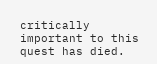critically important to this quest has died.